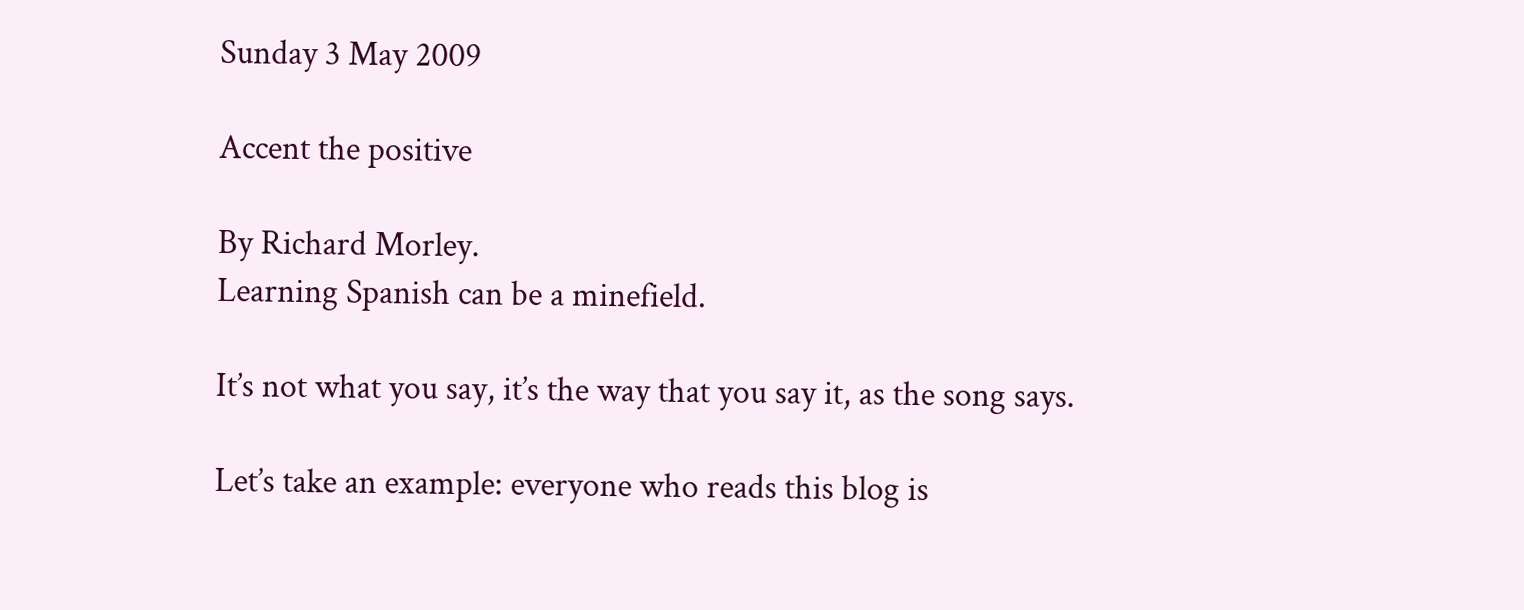Sunday 3 May 2009

Accent the positive

By Richard Morley.
Learning Spanish can be a minefield.

It’s not what you say, it’s the way that you say it, as the song says.

Let’s take an example: everyone who reads this blog is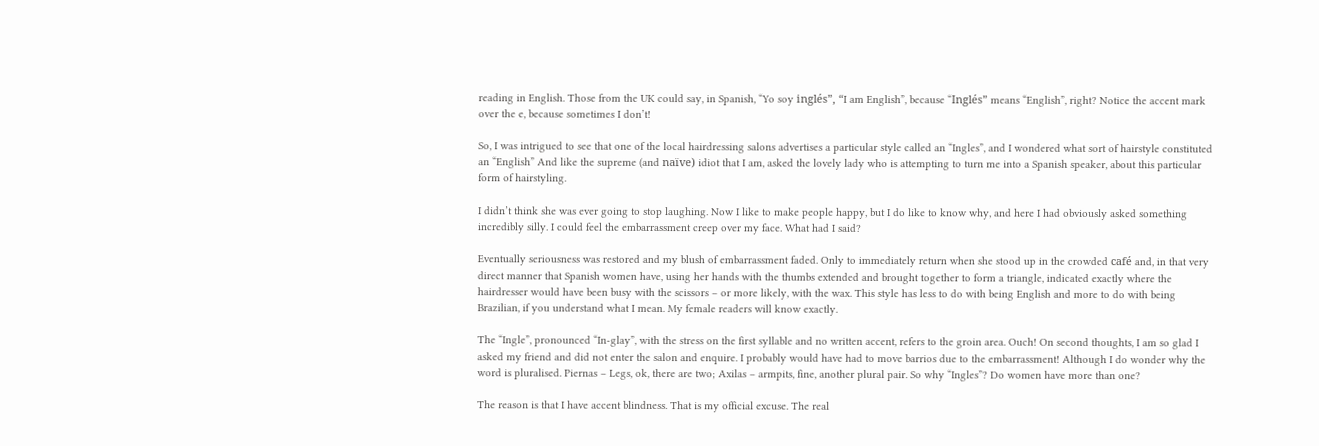reading in English. Those from the UK could say, in Spanish, “Yo soy inglés”, “I am English”, because “Inglés” means “English”, right? Notice the accent mark over the e, because sometimes I don’t!

So, I was intrigued to see that one of the local hairdressing salons advertises a particular style called an “Ingles”, and I wondered what sort of hairstyle constituted an “English” And like the supreme (and naïve) idiot that I am, asked the lovely lady who is attempting to turn me into a Spanish speaker, about this particular form of hairstyling.

I didn’t think she was ever going to stop laughing. Now I like to make people happy, but I do like to know why, and here I had obviously asked something incredibly silly. I could feel the embarrassment creep over my face. What had I said?

Eventually seriousness was restored and my blush of embarrassment faded. Only to immediately return when she stood up in the crowded café and, in that very direct manner that Spanish women have, using her hands with the thumbs extended and brought together to form a triangle, indicated exactly where the hairdresser would have been busy with the scissors – or more likely, with the wax. This style has less to do with being English and more to do with being Brazilian, if you understand what I mean. My female readers will know exactly.

The “Ingle”, pronounced “In-glay”, with the stress on the first syllable and no written accent, refers to the groin area. Ouch! On second thoughts, I am so glad I asked my friend and did not enter the salon and enquire. I probably would have had to move barrios due to the embarrassment! Although I do wonder why the word is pluralised. Piernas – Legs, ok, there are two; Axilas – armpits, fine, another plural pair. So why “Ingles”? Do women have more than one?

The reason is that I have accent blindness. That is my official excuse. The real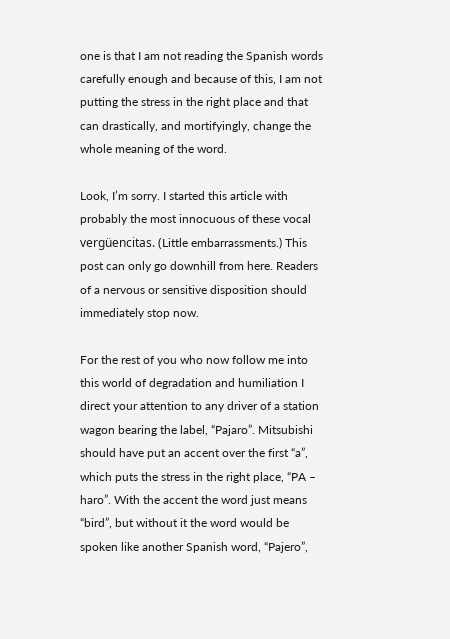one is that I am not reading the Spanish words carefully enough and because of this, I am not putting the stress in the right place and that can drastically, and mortifyingly, change the whole meaning of the word.

Look, I’m sorry. I started this article with probably the most innocuous of these vocal vergüencitas. (Little embarrassments.) This post can only go downhill from here. Readers of a nervous or sensitive disposition should immediately stop now.

For the rest of you who now follow me into this world of degradation and humiliation I direct your attention to any driver of a station wagon bearing the label, “Pajaro”. Mitsubishi should have put an accent over the first “a”, which puts the stress in the right place, “PA – haro”. With the accent the word just means “bird”, but without it the word would be spoken like another Spanish word, “Pajero”,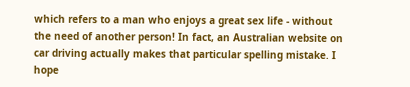which refers to a man who enjoys a great sex life - without the need of another person! In fact, an Australian website on car driving actually makes that particular spelling mistake. I hope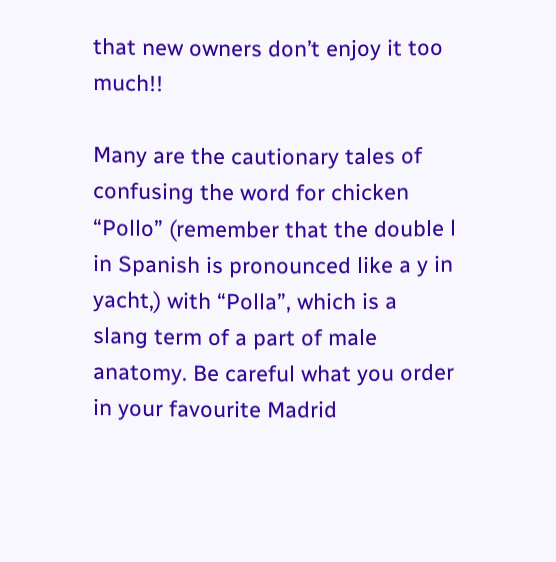that new owners don’t enjoy it too much!!

Many are the cautionary tales of confusing the word for chicken “Pollo” (remember that the double l in Spanish is pronounced like a y in yacht,) with “Polla”, which is a slang term of a part of male anatomy. Be careful what you order in your favourite Madrid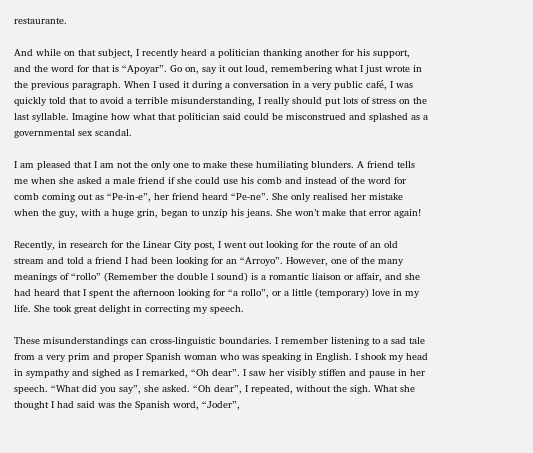restaurante.

And while on that subject, I recently heard a politician thanking another for his support, and the word for that is “Apoyar”. Go on, say it out loud, remembering what I just wrote in the previous paragraph. When I used it during a conversation in a very public café, I was quickly told that to avoid a terrible misunderstanding, I really should put lots of stress on the last syllable. Imagine how what that politician said could be misconstrued and splashed as a governmental sex scandal.

I am pleased that I am not the only one to make these humiliating blunders. A friend tells me when she asked a male friend if she could use his comb and instead of the word for comb coming out as “Pe-in-e”, her friend heard “Pe-ne”. She only realised her mistake when the guy, with a huge grin, began to unzip his jeans. She won’t make that error again!

Recently, in research for the Linear City post, I went out looking for the route of an old stream and told a friend I had been looking for an “Arroyo”. However, one of the many meanings of “rollo” (Remember the double l sound) is a romantic liaison or affair, and she had heard that I spent the afternoon looking for “a rollo”, or a little (temporary) love in my life. She took great delight in correcting my speech.

These misunderstandings can cross-linguistic boundaries. I remember listening to a sad tale from a very prim and proper Spanish woman who was speaking in English. I shook my head in sympathy and sighed as I remarked, “Oh dear”. I saw her visibly stiffen and pause in her speech. “What did you say”, she asked. “Oh dear”, I repeated, without the sigh. What she thought I had said was the Spanish word, “Joder”,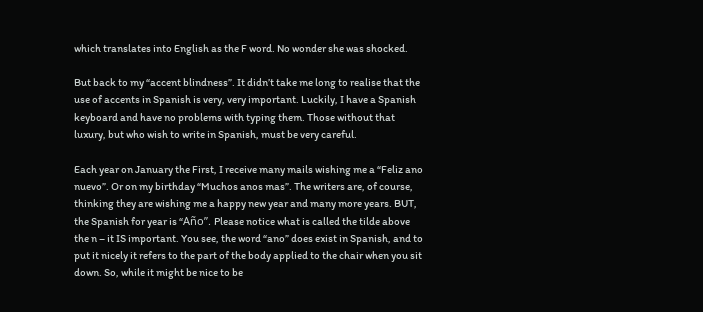which translates into English as the F word. No wonder she was shocked.

But back to my “accent blindness”. It didn’t take me long to realise that the use of accents in Spanish is very, very important. Luckily, I have a Spanish keyboard and have no problems with typing them. Those without that luxury, but who wish to write in Spanish, must be very careful.

Each year on January the First, I receive many mails wishing me a “Feliz ano nuevo”. Or on my birthday “Muchos anos mas”. The writers are, of course, thinking they are wishing me a happy new year and many more years. BUT, the Spanish for year is “Año”. Please notice what is called the tilde above the n – it IS important. You see, the word “ano” does exist in Spanish, and to put it nicely it refers to the part of the body applied to the chair when you sit down. So, while it might be nice to be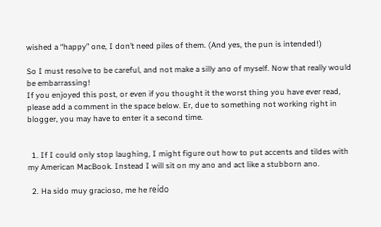wished a “happy” one, I don’t need piles of them. (And yes, the pun is intended!)

So I must resolve to be careful, and not make a silly ano of myself. Now that really would be embarrassing!
If you enjoyed this post, or even if you thought it the worst thing you have ever read, please add a comment in the space below. Er, due to something not working right in blogger, you may have to enter it a second time.


  1. If I could only stop laughing, I might figure out how to put accents and tildes with my American MacBook. Instead I will sit on my ano and act like a stubborn ano.

  2. Ha sido muy gracioso, me he reído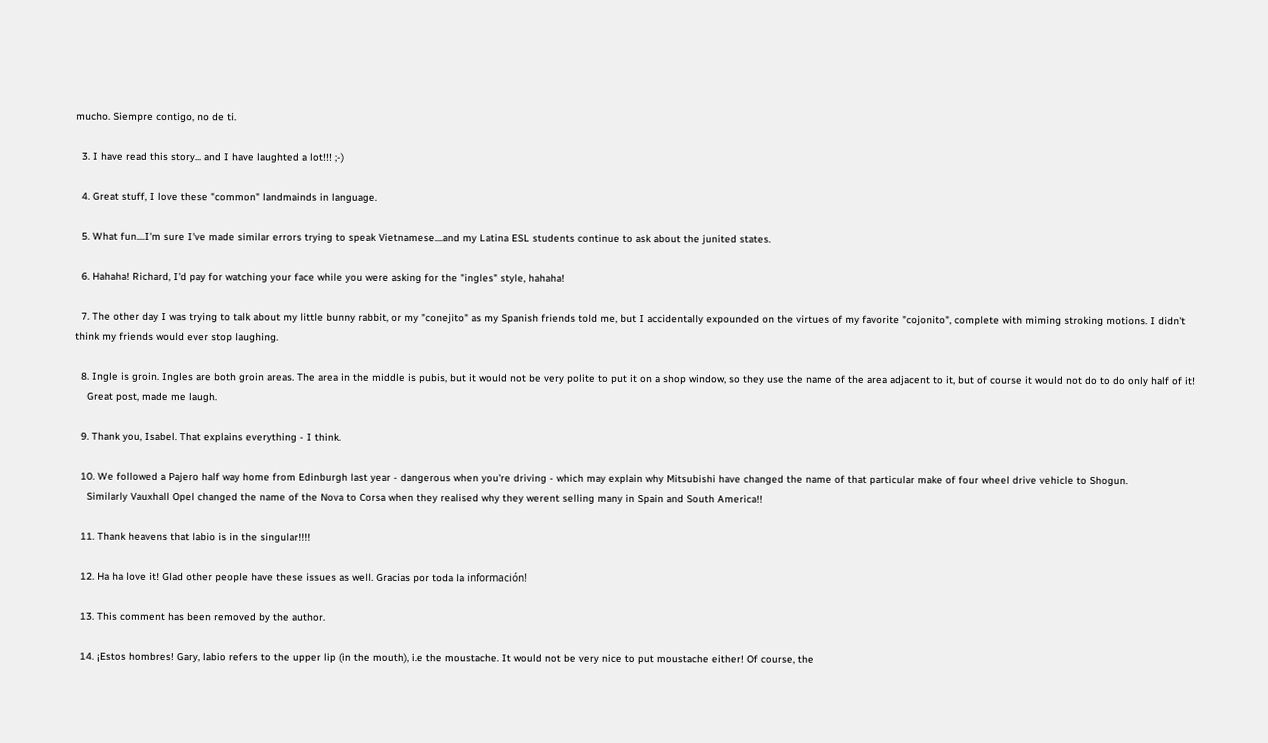mucho. Siempre contigo, no de ti.

  3. I have read this story... and I have laughted a lot!!! ;-)

  4. Great stuff, I love these "common" landmainds in language.

  5. What fun....I'm sure I've made similar errors trying to speak Vietnamese....and my Latina ESL students continue to ask about the junited states.

  6. Hahaha! Richard, I'd pay for watching your face while you were asking for the "ingles" style, hahaha!

  7. The other day I was trying to talk about my little bunny rabbit, or my "conejito" as my Spanish friends told me, but I accidentally expounded on the virtues of my favorite "cojonito", complete with miming stroking motions. I didn't think my friends would ever stop laughing.

  8. Ingle is groin. Ingles are both groin areas. The area in the middle is pubis, but it would not be very polite to put it on a shop window, so they use the name of the area adjacent to it, but of course it would not do to do only half of it!
    Great post, made me laugh.

  9. Thank you, Isabel. That explains everything - I think.

  10. We followed a Pajero half way home from Edinburgh last year - dangerous when you're driving - which may explain why Mitsubishi have changed the name of that particular make of four wheel drive vehicle to Shogun.
    Similarly Vauxhall Opel changed the name of the Nova to Corsa when they realised why they werent selling many in Spain and South America!!

  11. Thank heavens that labio is in the singular!!!!

  12. Ha ha love it! Glad other people have these issues as well. Gracias por toda la información!

  13. This comment has been removed by the author.

  14. ¡Estos hombres! Gary, labio refers to the upper lip (in the mouth), i.e the moustache. It would not be very nice to put moustache either! Of course, the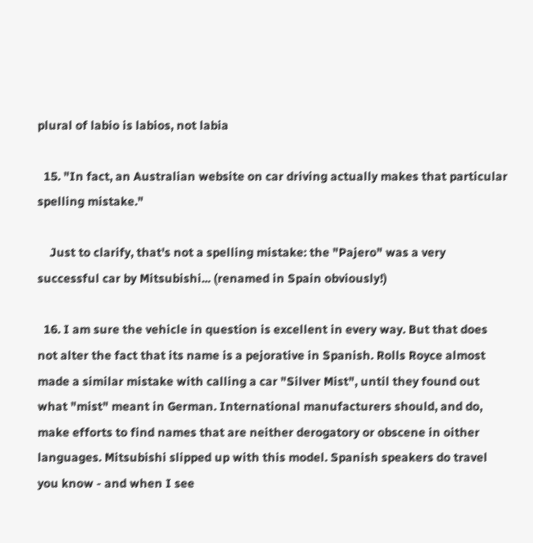plural of labio is labios, not labia

  15. "In fact, an Australian website on car driving actually makes that particular spelling mistake."

    Just to clarify, that's not a spelling mistake: the "Pajero" was a very successful car by Mitsubishi... (renamed in Spain obviously!)

  16. I am sure the vehicle in question is excellent in every way. But that does not alter the fact that its name is a pejorative in Spanish. Rolls Royce almost made a similar mistake with calling a car "Silver Mist", until they found out what "mist" meant in German. International manufacturers should, and do, make efforts to find names that are neither derogatory or obscene in oither languages. Mitsubishi slipped up with this model. Spanish speakers do travel you know - and when I see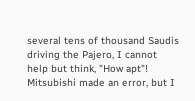several tens of thousand Saudis driving the Pajero, I cannot help but think, "How apt"! Mitsubishi made an error, but I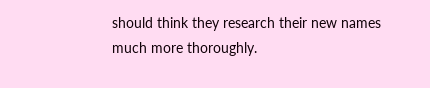should think they research their new names much more thoroughly.